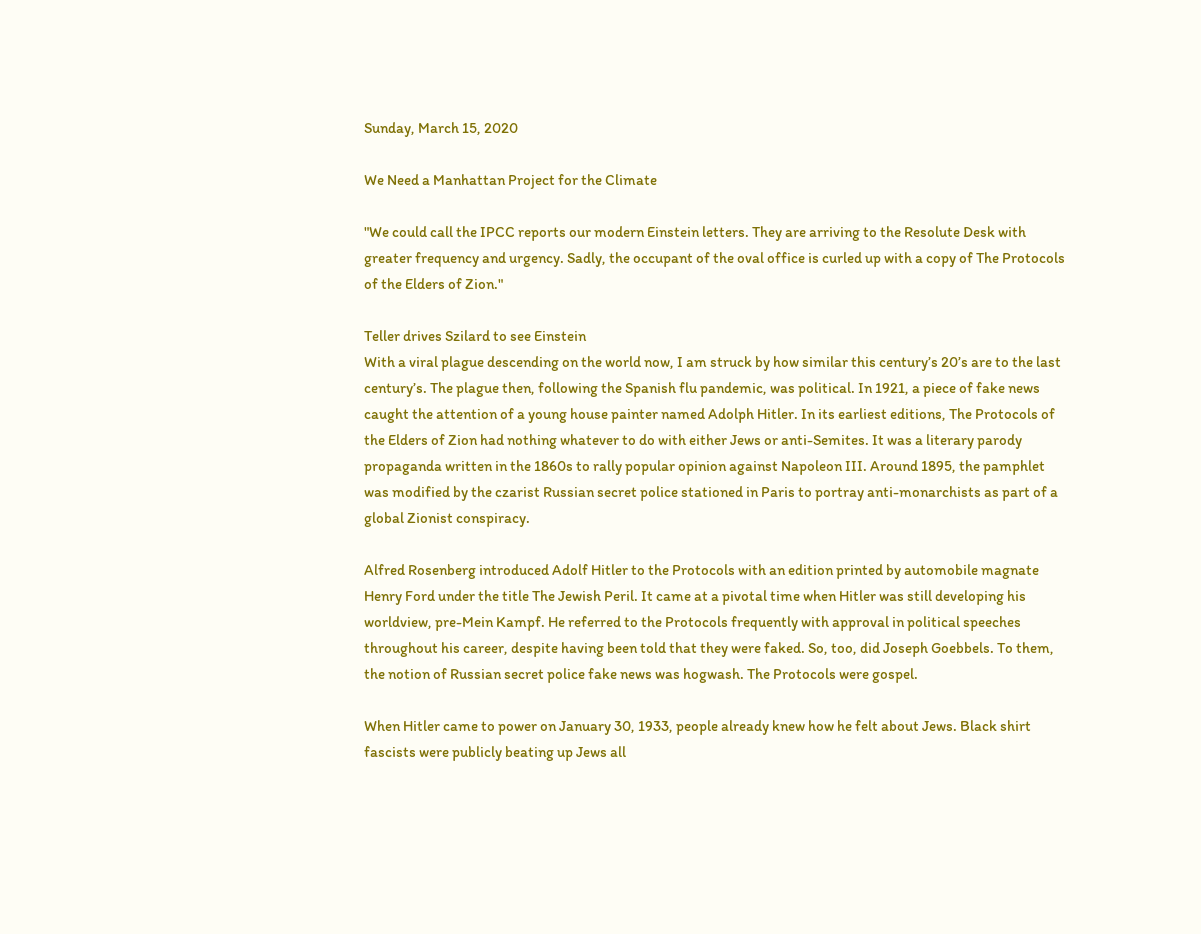Sunday, March 15, 2020

We Need a Manhattan Project for the Climate

"We could call the IPCC reports our modern Einstein letters. They are arriving to the Resolute Desk with greater frequency and urgency. Sadly, the occupant of the oval office is curled up with a copy of The Protocols of the Elders of Zion."

Teller drives Szilard to see Einstein
With a viral plague descending on the world now, I am struck by how similar this century’s 20’s are to the last century’s. The plague then, following the Spanish flu pandemic, was political. In 1921, a piece of fake news caught the attention of a young house painter named Adolph Hitler. In its earliest editions, The Protocols of the Elders of Zion had nothing whatever to do with either Jews or anti-Semites. It was a literary parody propaganda written in the 1860s to rally popular opinion against Napoleon III. Around 1895, the pamphlet was modified by the czarist Russian secret police stationed in Paris to portray anti-monarchists as part of a global Zionist conspiracy.

Alfred Rosenberg introduced Adolf Hitler to the Protocols with an edition printed by automobile magnate Henry Ford under the title The Jewish Peril. It came at a pivotal time when Hitler was still developing his worldview, pre-Mein Kampf. He referred to the Protocols frequently with approval in political speeches throughout his career, despite having been told that they were faked. So, too, did Joseph Goebbels. To them, the notion of Russian secret police fake news was hogwash. The Protocols were gospel.

When Hitler came to power on January 30, 1933, people already knew how he felt about Jews. Black shirt fascists were publicly beating up Jews all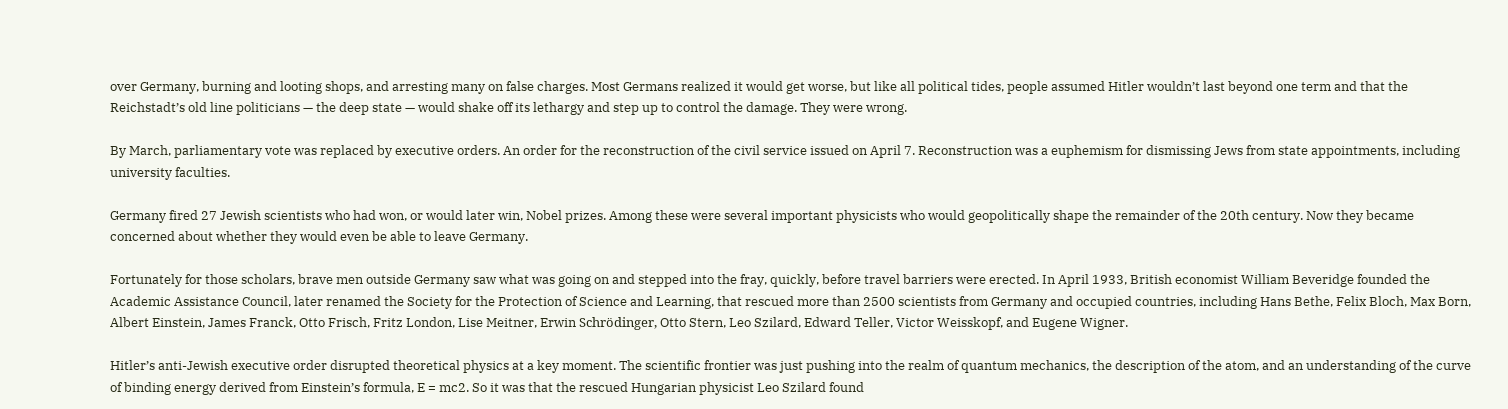over Germany, burning and looting shops, and arresting many on false charges. Most Germans realized it would get worse, but like all political tides, people assumed Hitler wouldn’t last beyond one term and that the Reichstadt’s old line politicians — the deep state — would shake off its lethargy and step up to control the damage. They were wrong.

By March, parliamentary vote was replaced by executive orders. An order for the reconstruction of the civil service issued on April 7. Reconstruction was a euphemism for dismissing Jews from state appointments, including university faculties.

Germany fired 27 Jewish scientists who had won, or would later win, Nobel prizes. Among these were several important physicists who would geopolitically shape the remainder of the 20th century. Now they became concerned about whether they would even be able to leave Germany.

Fortunately for those scholars, brave men outside Germany saw what was going on and stepped into the fray, quickly, before travel barriers were erected. In April 1933, British economist William Beveridge founded the Academic Assistance Council, later renamed the Society for the Protection of Science and Learning, that rescued more than 2500 scientists from Germany and occupied countries, including Hans Bethe, Felix Bloch, Max Born, Albert Einstein, James Franck, Otto Frisch, Fritz London, Lise Meitner, Erwin Schrödinger, Otto Stern, Leo Szilard, Edward Teller, Victor Weisskopf, and Eugene Wigner.

Hitler’s anti-Jewish executive order disrupted theoretical physics at a key moment. The scientific frontier was just pushing into the realm of quantum mechanics, the description of the atom, and an understanding of the curve of binding energy derived from Einstein’s formula, E = mc2. So it was that the rescued Hungarian physicist Leo Szilard found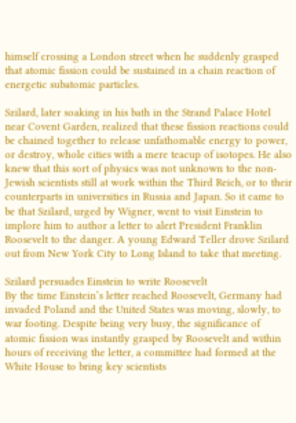himself crossing a London street when he suddenly grasped that atomic fission could be sustained in a chain reaction of energetic subatomic particles.

Szilard, later soaking in his bath in the Strand Palace Hotel near Covent Garden, realized that these fission reactions could be chained together to release unfathomable energy to power, or destroy, whole cities with a mere teacup of isotopes. He also knew that this sort of physics was not unknown to the non-Jewish scientists still at work within the Third Reich, or to their counterparts in universities in Russia and Japan. So it came to be that Szilard, urged by Wigner, went to visit Einstein to implore him to author a letter to alert President Franklin Roosevelt to the danger. A young Edward Teller drove Szilard out from New York City to Long Island to take that meeting.

Szilard persuades Einstein to write Roosevelt
By the time Einstein’s letter reached Roosevelt, Germany had invaded Poland and the United States was moving, slowly, to war footing. Despite being very busy, the significance of atomic fission was instantly grasped by Roosevelt and within hours of receiving the letter, a committee had formed at the White House to bring key scientists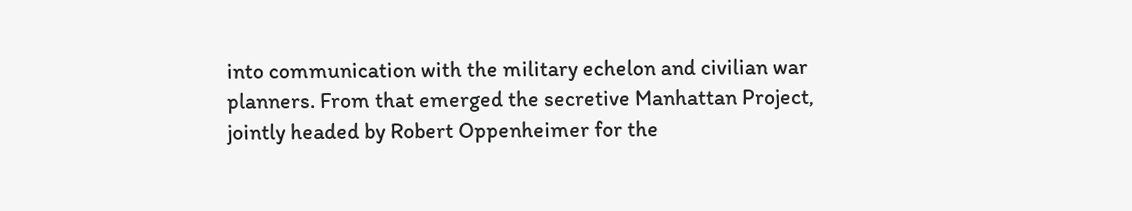into communication with the military echelon and civilian war planners. From that emerged the secretive Manhattan Project, jointly headed by Robert Oppenheimer for the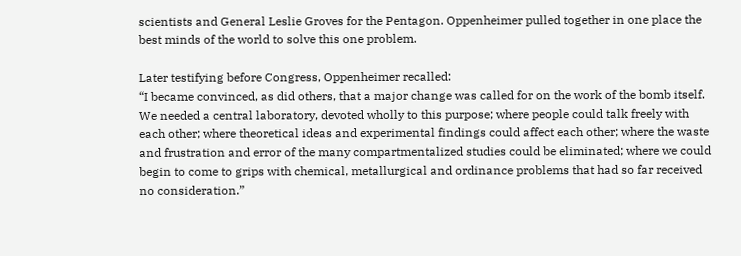scientists and General Leslie Groves for the Pentagon. Oppenheimer pulled together in one place the best minds of the world to solve this one problem.

Later testifying before Congress, Oppenheimer recalled:
“I became convinced, as did others, that a major change was called for on the work of the bomb itself. We needed a central laboratory, devoted wholly to this purpose; where people could talk freely with each other; where theoretical ideas and experimental findings could affect each other; where the waste and frustration and error of the many compartmentalized studies could be eliminated; where we could begin to come to grips with chemical, metallurgical and ordinance problems that had so far received no consideration.”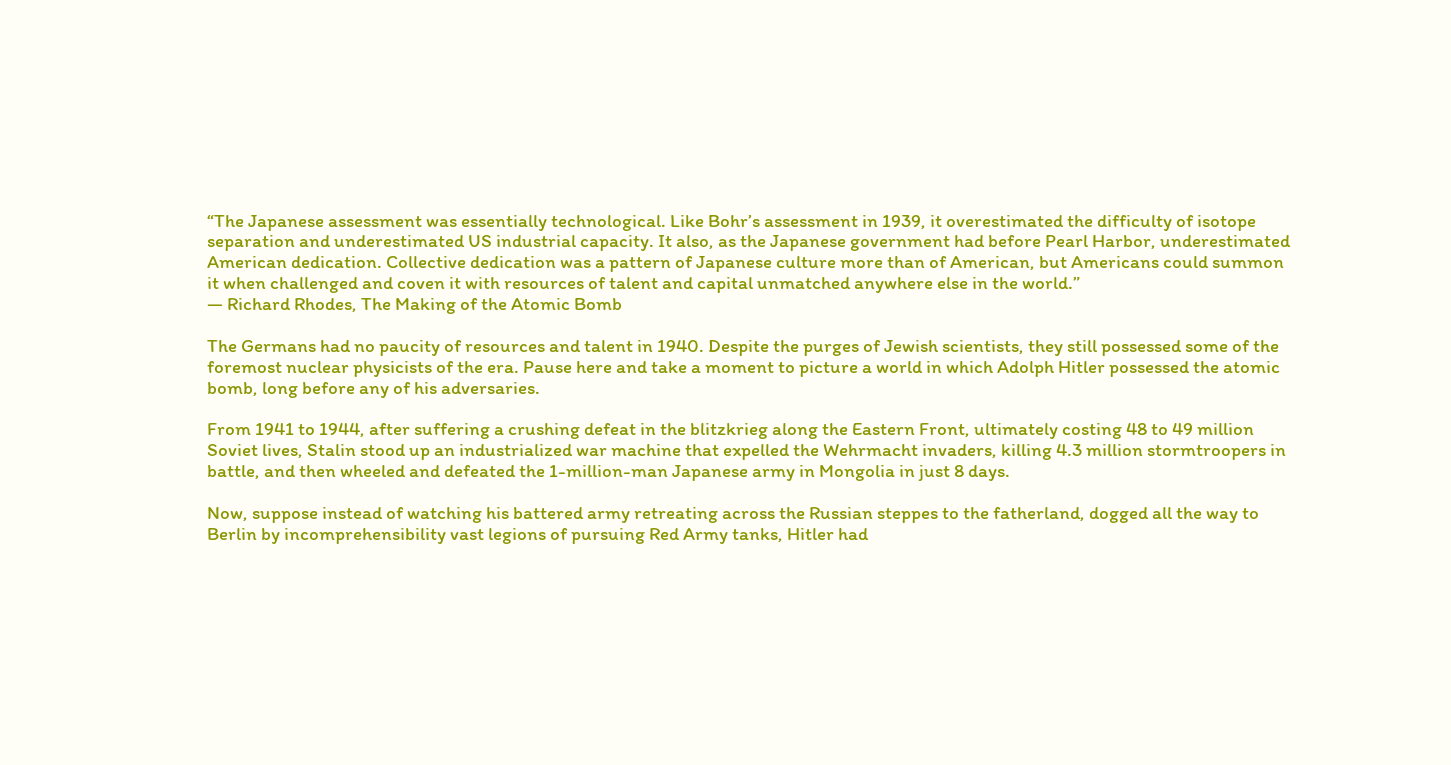“The Japanese assessment was essentially technological. Like Bohr’s assessment in 1939, it overestimated the difficulty of isotope separation and underestimated US industrial capacity. It also, as the Japanese government had before Pearl Harbor, underestimated American dedication. Collective dedication was a pattern of Japanese culture more than of American, but Americans could summon it when challenged and coven it with resources of talent and capital unmatched anywhere else in the world.”
— Richard Rhodes, The Making of the Atomic Bomb

The Germans had no paucity of resources and talent in 1940. Despite the purges of Jewish scientists, they still possessed some of the foremost nuclear physicists of the era. Pause here and take a moment to picture a world in which Adolph Hitler possessed the atomic bomb, long before any of his adversaries.

From 1941 to 1944, after suffering a crushing defeat in the blitzkrieg along the Eastern Front, ultimately costing 48 to 49 million Soviet lives, Stalin stood up an industrialized war machine that expelled the Wehrmacht invaders, killing 4.3 million stormtroopers in battle, and then wheeled and defeated the 1-million-man Japanese army in Mongolia in just 8 days.

Now, suppose instead of watching his battered army retreating across the Russian steppes to the fatherland, dogged all the way to Berlin by incomprehensibility vast legions of pursuing Red Army tanks, Hitler had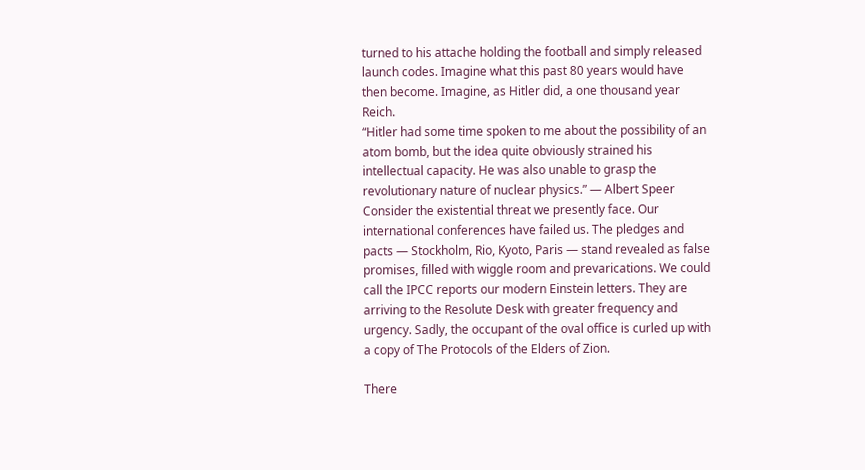turned to his attache holding the football and simply released launch codes. Imagine what this past 80 years would have then become. Imagine, as Hitler did, a one thousand year Reich.
“Hitler had some time spoken to me about the possibility of an atom bomb, but the idea quite obviously strained his intellectual capacity. He was also unable to grasp the revolutionary nature of nuclear physics.” — Albert Speer
Consider the existential threat we presently face. Our international conferences have failed us. The pledges and pacts — Stockholm, Rio, Kyoto, Paris — stand revealed as false promises, filled with wiggle room and prevarications. We could call the IPCC reports our modern Einstein letters. They are arriving to the Resolute Desk with greater frequency and urgency. Sadly, the occupant of the oval office is curled up with a copy of The Protocols of the Elders of Zion.

There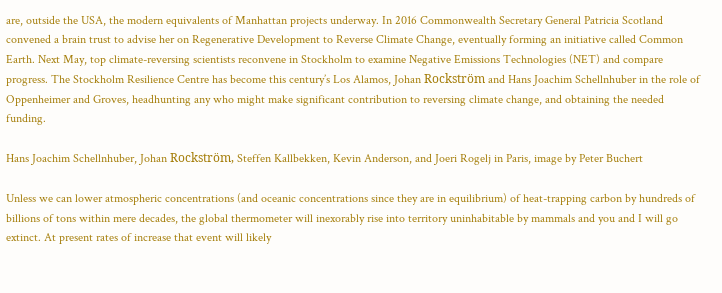are, outside the USA, the modern equivalents of Manhattan projects underway. In 2016 Commonwealth Secretary General Patricia Scotland convened a brain trust to advise her on Regenerative Development to Reverse Climate Change, eventually forming an initiative called Common Earth. Next May, top climate-reversing scientists reconvene in Stockholm to examine Negative Emissions Technologies (NET) and compare progress. The Stockholm Resilience Centre has become this century’s Los Alamos, Johan Rockström and Hans Joachim Schellnhuber in the role of Oppenheimer and Groves, headhunting any who might make significant contribution to reversing climate change, and obtaining the needed funding.

Hans Joachim Schellnhuber, Johan Rockström, Steffen Kallbekken, Kevin Anderson, and Joeri Rogelj in Paris, image by Peter Buchert

Unless we can lower atmospheric concentrations (and oceanic concentrations since they are in equilibrium) of heat-trapping carbon by hundreds of billions of tons within mere decades, the global thermometer will inexorably rise into territory uninhabitable by mammals and you and I will go extinct. At present rates of increase that event will likely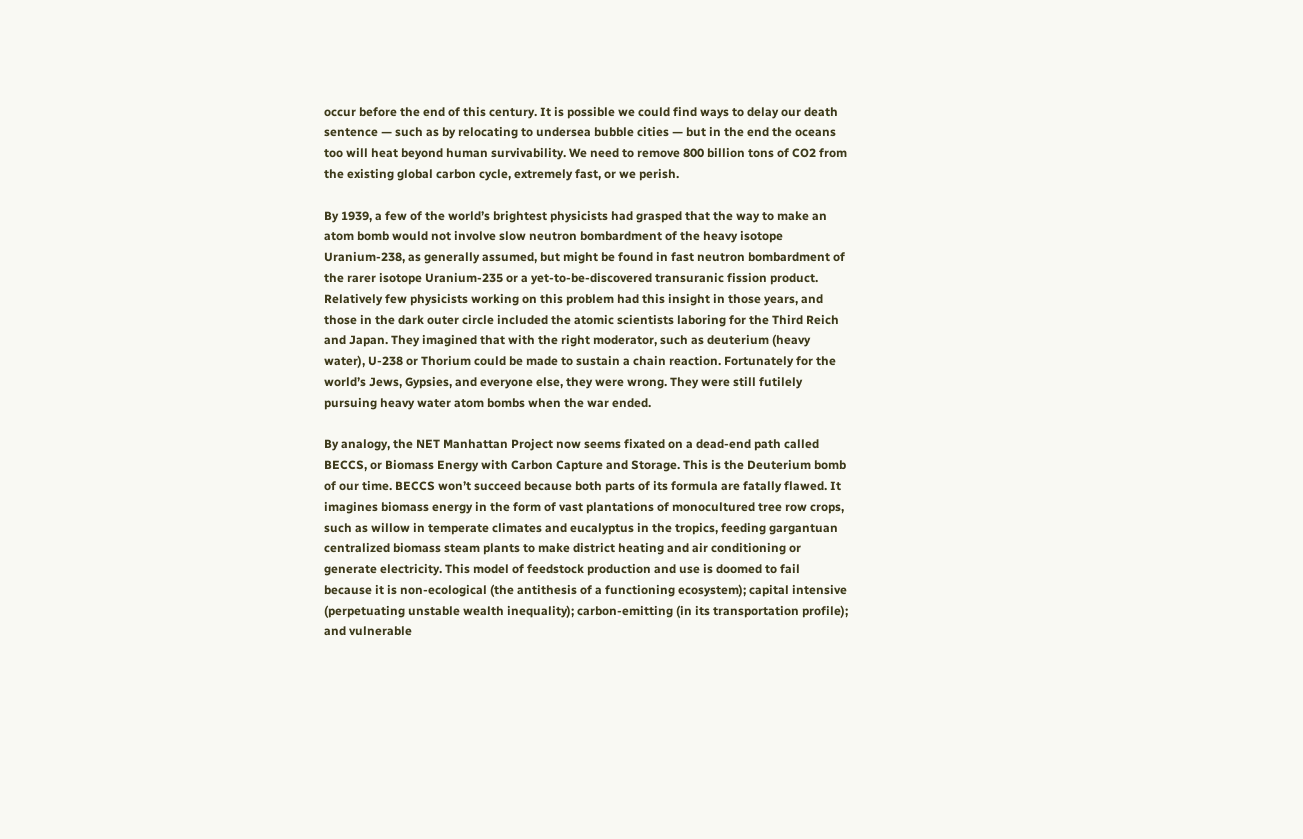occur before the end of this century. It is possible we could find ways to delay our death sentence — such as by relocating to undersea bubble cities — but in the end the oceans too will heat beyond human survivability. We need to remove 800 billion tons of CO2 from the existing global carbon cycle, extremely fast, or we perish.

By 1939, a few of the world’s brightest physicists had grasped that the way to make an atom bomb would not involve slow neutron bombardment of the heavy isotope Uranium-238, as generally assumed, but might be found in fast neutron bombardment of the rarer isotope Uranium-235 or a yet-to-be-discovered transuranic fission product. Relatively few physicists working on this problem had this insight in those years, and those in the dark outer circle included the atomic scientists laboring for the Third Reich and Japan. They imagined that with the right moderator, such as deuterium (heavy water), U-238 or Thorium could be made to sustain a chain reaction. Fortunately for the world’s Jews, Gypsies, and everyone else, they were wrong. They were still futilely pursuing heavy water atom bombs when the war ended.

By analogy, the NET Manhattan Project now seems fixated on a dead-end path called BECCS, or Biomass Energy with Carbon Capture and Storage. This is the Deuterium bomb of our time. BECCS won’t succeed because both parts of its formula are fatally flawed. It imagines biomass energy in the form of vast plantations of monocultured tree row crops, such as willow in temperate climates and eucalyptus in the tropics, feeding gargantuan centralized biomass steam plants to make district heating and air conditioning or generate electricity. This model of feedstock production and use is doomed to fail because it is non-ecological (the antithesis of a functioning ecosystem); capital intensive (perpetuating unstable wealth inequality); carbon-emitting (in its transportation profile); and vulnerable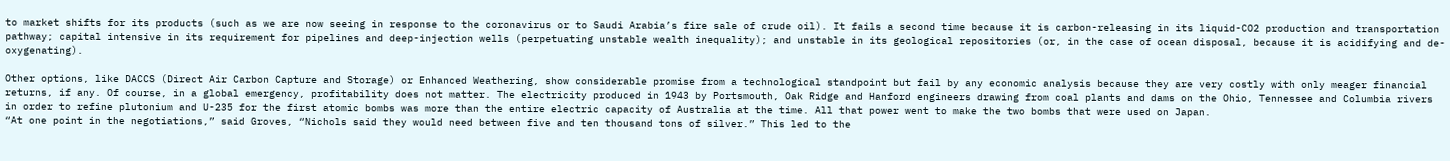to market shifts for its products (such as we are now seeing in response to the coronavirus or to Saudi Arabia’s fire sale of crude oil). It fails a second time because it is carbon-releasing in its liquid-CO2 production and transportation pathway; capital intensive in its requirement for pipelines and deep-injection wells (perpetuating unstable wealth inequality); and unstable in its geological repositories (or, in the case of ocean disposal, because it is acidifying and de-oxygenating).

Other options, like DACCS (Direct Air Carbon Capture and Storage) or Enhanced Weathering, show considerable promise from a technological standpoint but fail by any economic analysis because they are very costly with only meager financial returns, if any. Of course, in a global emergency, profitability does not matter. The electricity produced in 1943 by Portsmouth, Oak Ridge and Hanford engineers drawing from coal plants and dams on the Ohio, Tennessee and Columbia rivers in order to refine plutonium and U-235 for the first atomic bombs was more than the entire electric capacity of Australia at the time. All that power went to make the two bombs that were used on Japan.
“At one point in the negotiations,” said Groves, “Nichols said they would need between five and ten thousand tons of silver.” This led to the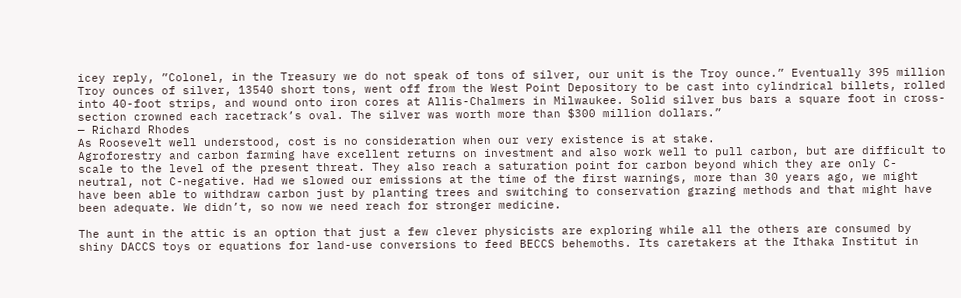icey reply, ”Colonel, in the Treasury we do not speak of tons of silver, our unit is the Troy ounce.” Eventually 395 million Troy ounces of silver, 13540 short tons, went off from the West Point Depository to be cast into cylindrical billets, rolled into 40-foot strips, and wound onto iron cores at Allis-Chalmers in Milwaukee. Solid silver bus bars a square foot in cross-section crowned each racetrack’s oval. The silver was worth more than $300 million dollars.”
— Richard Rhodes
As Roosevelt well understood, cost is no consideration when our very existence is at stake.
Agroforestry and carbon farming have excellent returns on investment and also work well to pull carbon, but are difficult to scale to the level of the present threat. They also reach a saturation point for carbon beyond which they are only C-neutral, not C-negative. Had we slowed our emissions at the time of the first warnings, more than 30 years ago, we might have been able to withdraw carbon just by planting trees and switching to conservation grazing methods and that might have been adequate. We didn’t, so now we need reach for stronger medicine.

The aunt in the attic is an option that just a few clever physicists are exploring while all the others are consumed by shiny DACCS toys or equations for land-use conversions to feed BECCS behemoths. Its caretakers at the Ithaka Institut in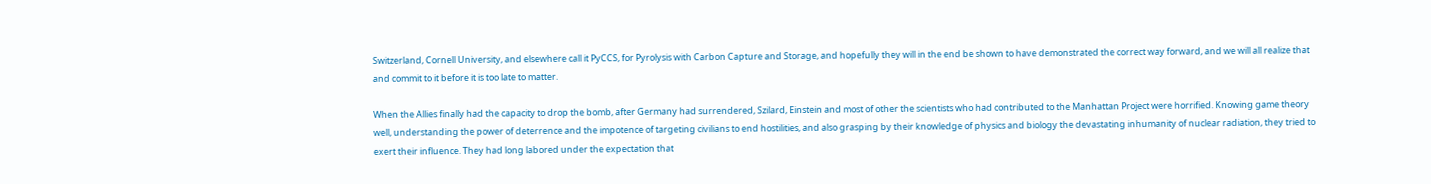Switzerland, Cornell University, and elsewhere call it PyCCS, for Pyrolysis with Carbon Capture and Storage, and hopefully they will in the end be shown to have demonstrated the correct way forward, and we will all realize that and commit to it before it is too late to matter.

When the Allies finally had the capacity to drop the bomb, after Germany had surrendered, Szilard, Einstein and most of other the scientists who had contributed to the Manhattan Project were horrified. Knowing game theory well, understanding the power of deterrence and the impotence of targeting civilians to end hostilities, and also grasping by their knowledge of physics and biology the devastating inhumanity of nuclear radiation, they tried to exert their influence. They had long labored under the expectation that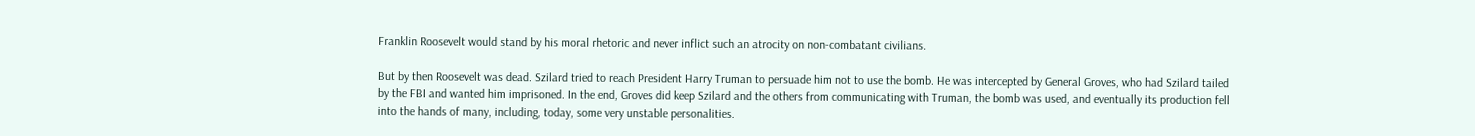Franklin Roosevelt would stand by his moral rhetoric and never inflict such an atrocity on non-combatant civilians.

But by then Roosevelt was dead. Szilard tried to reach President Harry Truman to persuade him not to use the bomb. He was intercepted by General Groves, who had Szilard tailed by the FBI and wanted him imprisoned. In the end, Groves did keep Szilard and the others from communicating with Truman, the bomb was used, and eventually its production fell into the hands of many, including, today, some very unstable personalities.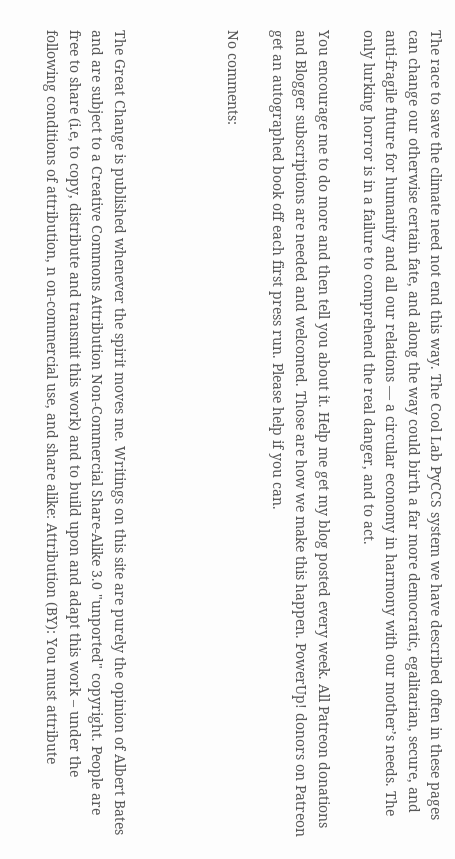The race to save the climate need not end this way. The Cool Lab PyCCS system we have described often in these pages can change our otherwise certain fate, and along the way could birth a far more democratic, egalitarian, secure, and anti-fragile future for humanity and all our relations — a circular economy in harmony with our mother’s needs. The only lurking horror is in a failure to comprehend the real danger, and to act.

You encourage me to do more and then tell you about it. Help me get my blog posted every week. All Patreon donations and Blogger subscriptions are needed and welcomed. Those are how we make this happen. PowerUp! donors on Patreon get an autographed book off each first press run. Please help if you can.

No comments:




The Great Change is published whenever the spirit moves me. Writings on this site are purely the opinion of Albert Bates and are subject to a Creative Commons Attribution Non-Commercial Share-Alike 3.0 "unported" copyright. People are free to share (i.e, to copy, distribute and transmit this work) and to build upon and adapt this work – under the following conditions of attribution, n on-commercial use, and share alike: Attribution (BY): You must attribute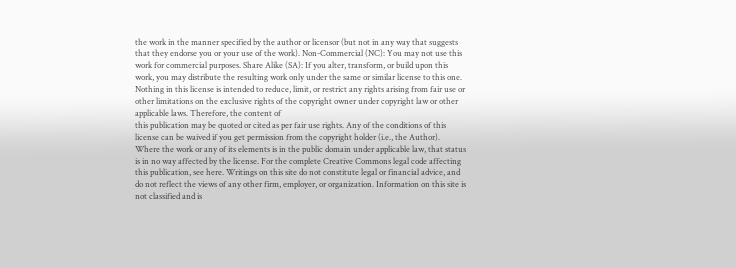the work in the manner specified by the author or licensor (but not in any way that suggests that they endorse you or your use of the work). Non-Commercial (NC): You may not use this work for commercial purposes. Share Alike (SA): If you alter, transform, or build upon this work, you may distribute the resulting work only under the same or similar license to this one. Nothing in this license is intended to reduce, limit, or restrict any rights arising from fair use or other limitations on the exclusive rights of the copyright owner under copyright law or other applicable laws. Therefore, the content of
this publication may be quoted or cited as per fair use rights. Any of the conditions of this license can be waived if you get permission from the copyright holder (i.e., the Author). Where the work or any of its elements is in the public domain under applicable law, that status is in no way affected by the license. For the complete Creative Commons legal code affecting this publication, see here. Writings on this site do not constitute legal or financial advice, and do not reflect the views of any other firm, employer, or organization. Information on this site is not classified and is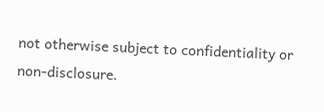not otherwise subject to confidentiality or non-disclosure.